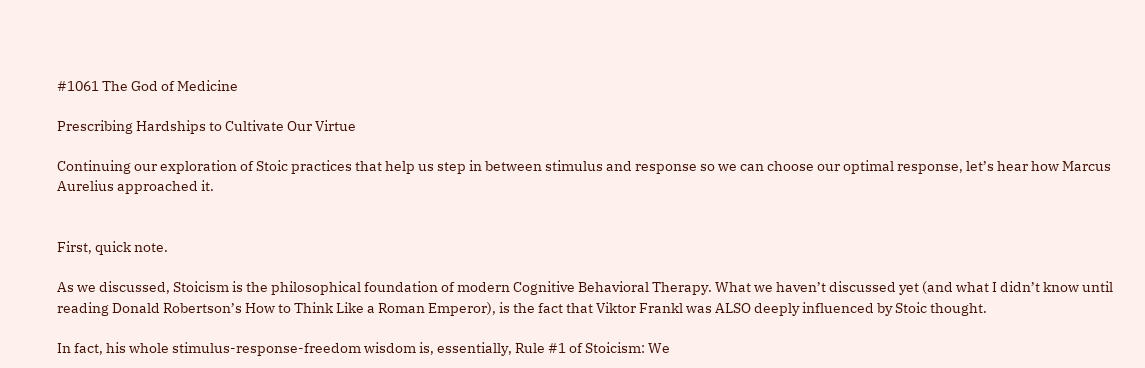#1061 The God of Medicine

Prescribing Hardships to Cultivate Our Virtue

Continuing our exploration of Stoic practices that help us step in between stimulus and response so we can choose our optimal response, let’s hear how Marcus Aurelius approached it.


First, quick note.

As we discussed, Stoicism is the philosophical foundation of modern Cognitive Behavioral Therapy. What we haven’t discussed yet (and what I didn’t know until reading Donald Robertson’s How to Think Like a Roman Emperor), is the fact that Viktor Frankl was ALSO deeply influenced by Stoic thought.

In fact, his whole stimulus-response-freedom wisdom is, essentially, Rule #1 of Stoicism: We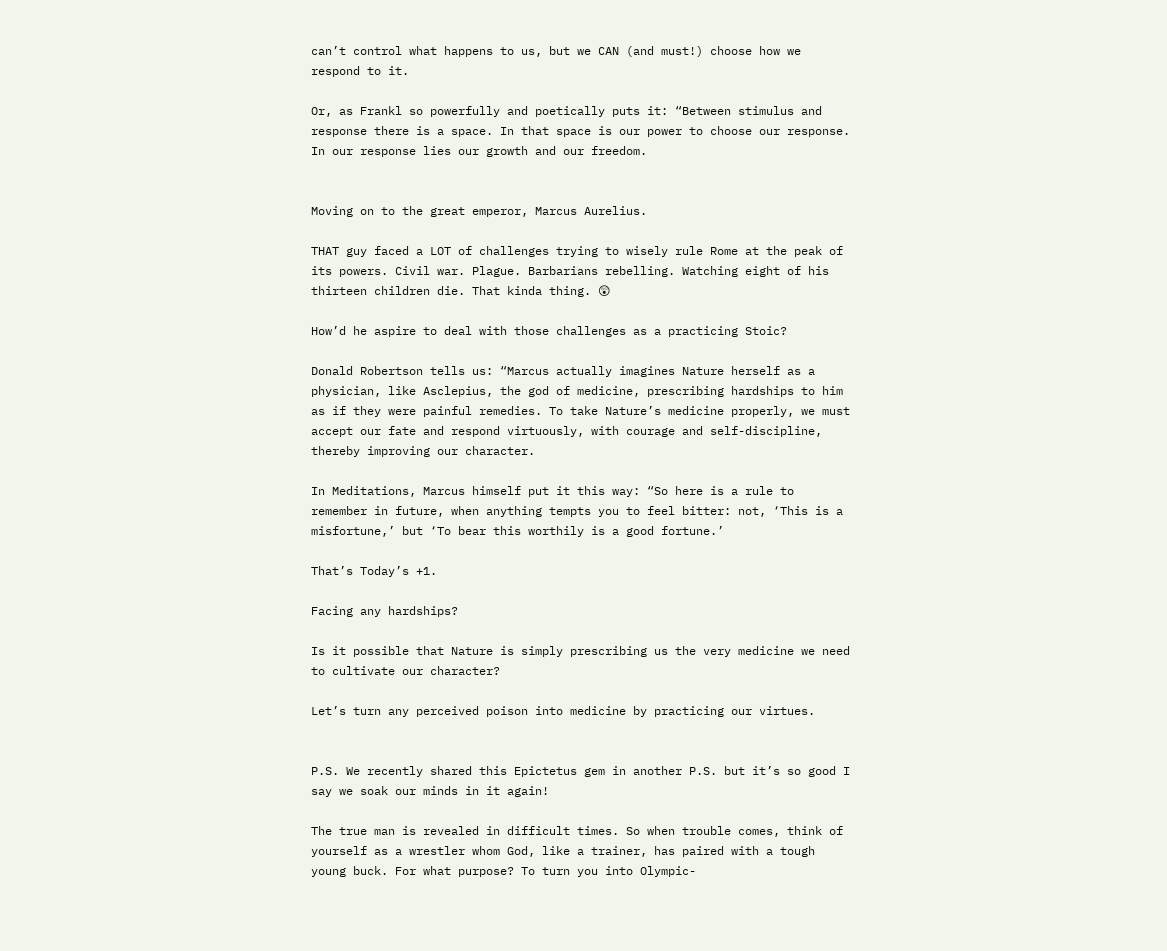can’t control what happens to us, but we CAN (and must!) choose how we respond to it.

Or, as Frankl so powerfully and poetically puts it: “Between stimulus and response there is a space. In that space is our power to choose our response. In our response lies our growth and our freedom.


Moving on to the great emperor, Marcus Aurelius.

THAT guy faced a LOT of challenges trying to wisely rule Rome at the peak of its powers. Civil war. Plague. Barbarians rebelling. Watching eight of his thirteen children die. That kinda thing. 😲

How’d he aspire to deal with those challenges as a practicing Stoic?

Donald Robertson tells us: “Marcus actually imagines Nature herself as a physician, like Asclepius, the god of medicine, prescribing hardships to him as if they were painful remedies. To take Nature’s medicine properly, we must accept our fate and respond virtuously, with courage and self-discipline, thereby improving our character.

In Meditations, Marcus himself put it this way: “So here is a rule to remember in future, when anything tempts you to feel bitter: not, ‘This is a misfortune,’ but ‘To bear this worthily is a good fortune.’

That’s Today’s +1.

Facing any hardships?

Is it possible that Nature is simply prescribing us the very medicine we need to cultivate our character?

Let’s turn any perceived poison into medicine by practicing our virtues.


P.S. We recently shared this Epictetus gem in another P.S. but it’s so good I say we soak our minds in it again!

The true man is revealed in difficult times. So when trouble comes, think of yourself as a wrestler whom God, like a trainer, has paired with a tough young buck. For what purpose? To turn you into Olympic-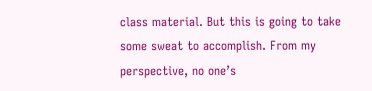class material. But this is going to take some sweat to accomplish. From my perspective, no one’s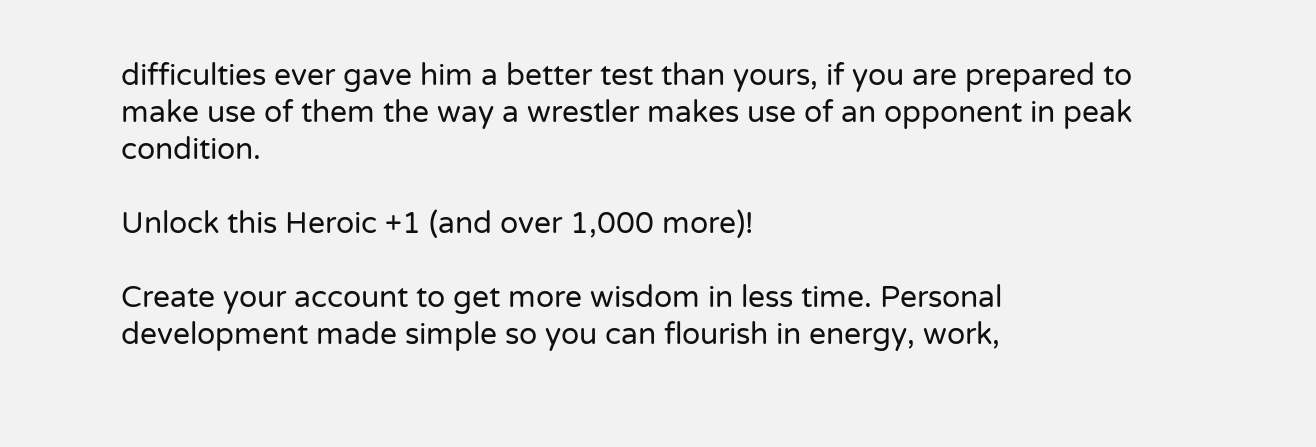difficulties ever gave him a better test than yours, if you are prepared to make use of them the way a wrestler makes use of an opponent in peak condition.

Unlock this Heroic +1 (and over 1,000 more)!

Create your account to get more wisdom in less time. Personal development made simple so you can flourish in energy, work,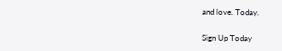and love. Today.

Sign Up Today